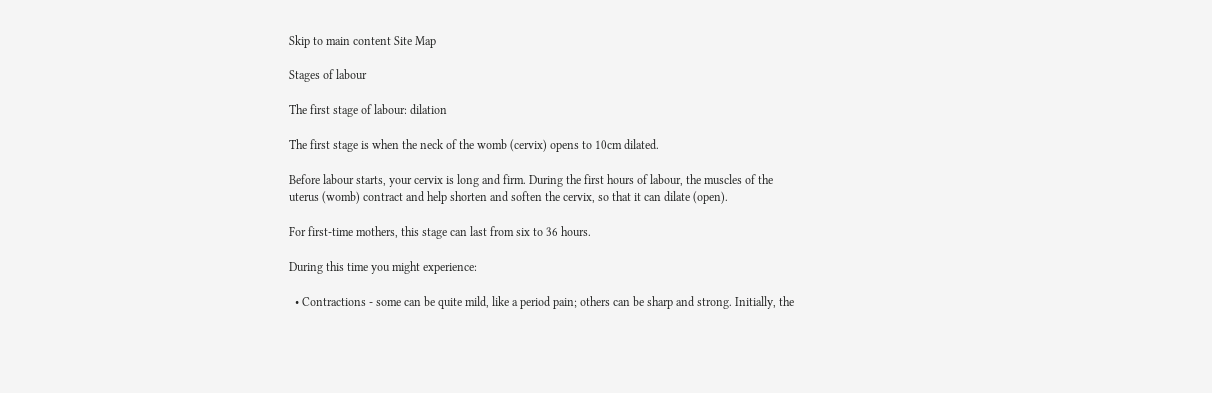Skip to main content Site Map

Stages of labour

The first stage of labour: dilation

The first stage is when the neck of the womb (cervix) opens to 10cm dilated.

Before labour starts, your cervix is long and firm. During the first hours of labour, the muscles of the uterus (womb) contract and help shorten and soften the cervix, so that it can dilate (open).

For first-time mothers, this stage can last from six to 36 hours.

During this time you might experience:

  • Contractions - some can be quite mild, like a period pain; others can be sharp and strong. Initially, the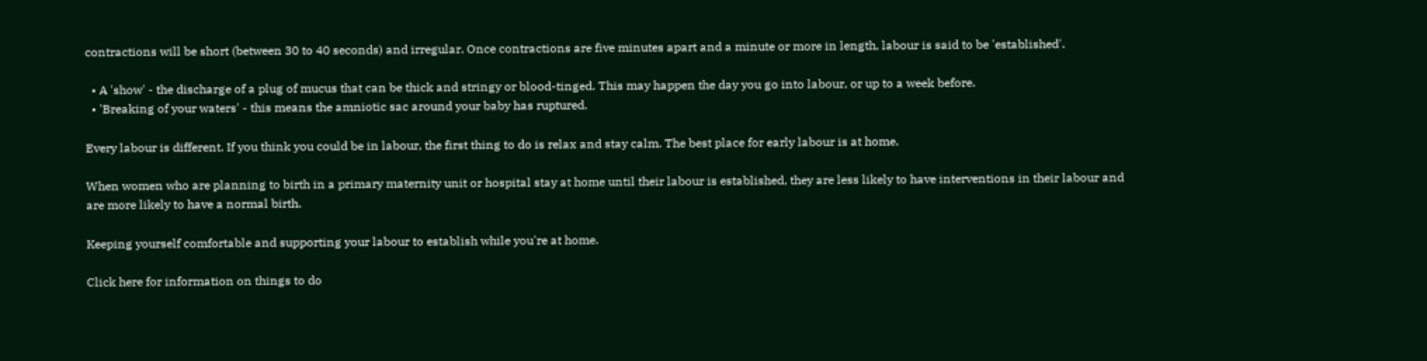contractions will be short (between 30 to 40 seconds) and irregular. Once contractions are five minutes apart and a minute or more in length, labour is said to be 'established'.

  • A 'show' - the discharge of a plug of mucus that can be thick and stringy or blood-tinged. This may happen the day you go into labour, or up to a week before.
  • 'Breaking of your waters' - this means the amniotic sac around your baby has ruptured.

Every labour is different. If you think you could be in labour, the first thing to do is relax and stay calm. The best place for early labour is at home.

When women who are planning to birth in a primary maternity unit or hospital stay at home until their labour is established, they are less likely to have interventions in their labour and are more likely to have a normal birth.

Keeping yourself comfortable and supporting your labour to establish while you're at home.

Click here for information on things to do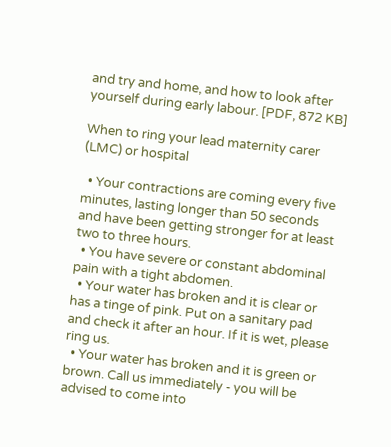and try and home, and how to look after yourself during early labour. [PDF, 872 KB]

When to ring your lead maternity carer (LMC) or hospital

  • Your contractions are coming every five minutes, lasting longer than 50 seconds and have been getting stronger for at least two to three hours.
  • You have severe or constant abdominal pain with a tight abdomen.
  • Your water has broken and it is clear or has a tinge of pink. Put on a sanitary pad and check it after an hour. If it is wet, please ring us.
  • Your water has broken and it is green or brown. Call us immediately - you will be advised to come into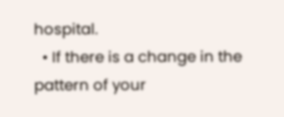hospital.
  • If there is a change in the pattern of your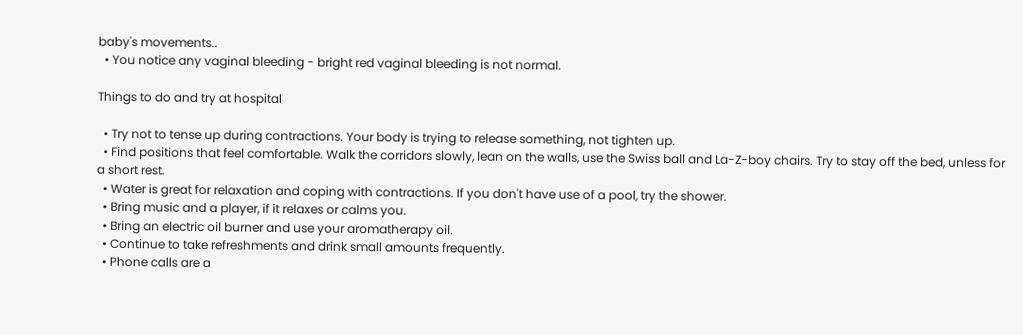baby's movements..
  • You notice any vaginal bleeding - bright red vaginal bleeding is not normal.

Things to do and try at hospital

  • Try not to tense up during contractions. Your body is trying to release something, not tighten up.
  • Find positions that feel comfortable. Walk the corridors slowly, lean on the walls, use the Swiss ball and La-Z-boy chairs. Try to stay off the bed, unless for a short rest.
  • Water is great for relaxation and coping with contractions. If you don't have use of a pool, try the shower.
  • Bring music and a player, if it relaxes or calms you.
  • Bring an electric oil burner and use your aromatherapy oil.
  • Continue to take refreshments and drink small amounts frequently.
  • Phone calls are a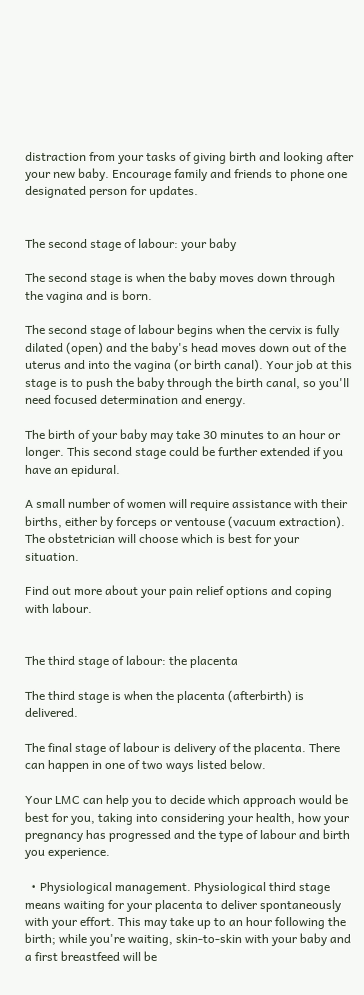distraction from your tasks of giving birth and looking after your new baby. Encourage family and friends to phone one designated person for updates.


The second stage of labour: your baby

The second stage is when the baby moves down through the vagina and is born.

The second stage of labour begins when the cervix is fully dilated (open) and the baby's head moves down out of the uterus and into the vagina (or birth canal). Your job at this stage is to push the baby through the birth canal, so you'll need focused determination and energy.

The birth of your baby may take 30 minutes to an hour or longer. This second stage could be further extended if you have an epidural.

A small number of women will require assistance with their births, either by forceps or ventouse (vacuum extraction). The obstetrician will choose which is best for your situation.

Find out more about your pain relief options and coping with labour.


The third stage of labour: the placenta

The third stage is when the placenta (afterbirth) is delivered.

The final stage of labour is delivery of the placenta. There can happen in one of two ways listed below.

Your LMC can help you to decide which approach would be best for you, taking into considering your health, how your pregnancy has progressed and the type of labour and birth you experience.

  • Physiological management. Physiological third stage means waiting for your placenta to deliver spontaneously with your effort. This may take up to an hour following the birth; while you're waiting, skin-to-skin with your baby and a first breastfeed will be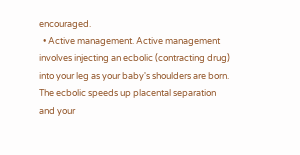encouraged.
  • Active management. Active management involves injecting an ecbolic (contracting drug) into your leg as your baby's shoulders are born. The ecbolic speeds up placental separation and your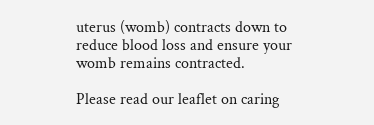uterus (womb) contracts down to reduce blood loss and ensure your womb remains contracted.

Please read our leaflet on caring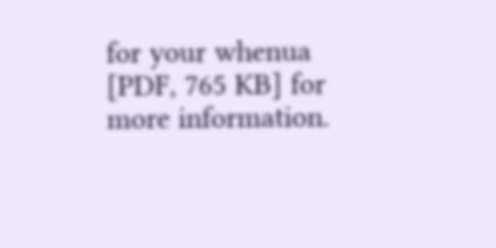for your whenua [PDF, 765 KB] for more information.